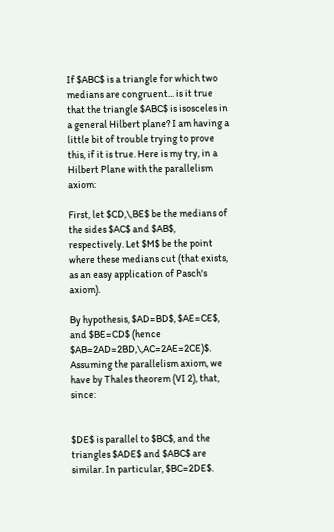If $ABC$ is a triangle for which two medians are congruent... is it true that the triangle $ABC$ is isosceles in a general Hilbert plane? I am having a little bit of trouble trying to prove this, if it is true. Here is my try, in a Hilbert Plane with the parallelism axiom:

First, let $CD,\,BE$ be the medians of the sides $AC$ and $AB$, respectively. Let $M$ be the point where these medians cut (that exists, as an easy application of Pasch's axiom).

By hypothesis, $AD=BD$, $AE=CE$, and $BE=CD$ (hence $AB=2AD=2BD,\,AC=2AE=2CE)$. Assuming the parallelism axiom, we have by Thales theorem (VI 2), that, since:


$DE$ is parallel to $BC$, and the triangles $ADE$ and $ABC$ are similar. In particular, $BC=2DE$.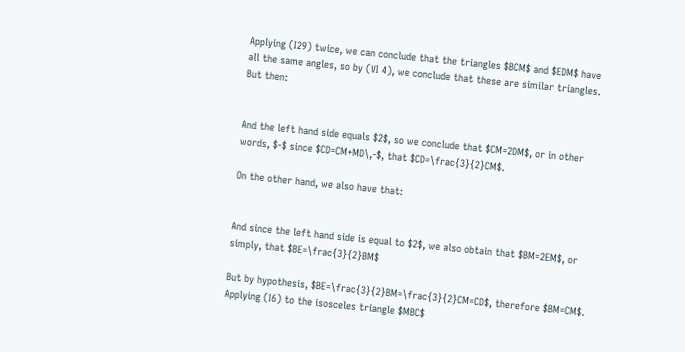Applying (I29) twice, we can conclude that the triangles $BCM$ and $EDM$ have all the same angles, so by (VI 4), we conclude that these are similar triangles. But then:


And the left hand side equals $2$, so we conclude that $CM=2DM$, or in other words, $-$ since $CD=CM+MD\,-$, that $CD=\frac{3}{2}CM$.

On the other hand, we also have that:


And since the left hand side is equal to $2$, we also obtain that $BM=2EM$, or simply, that $BE=\frac{3}{2}BM$

But by hypothesis, $BE=\frac{3}{2}BM=\frac{3}{2}CM=CD$, therefore $BM=CM$. Applying (I6) to the isosceles triangle $MBC$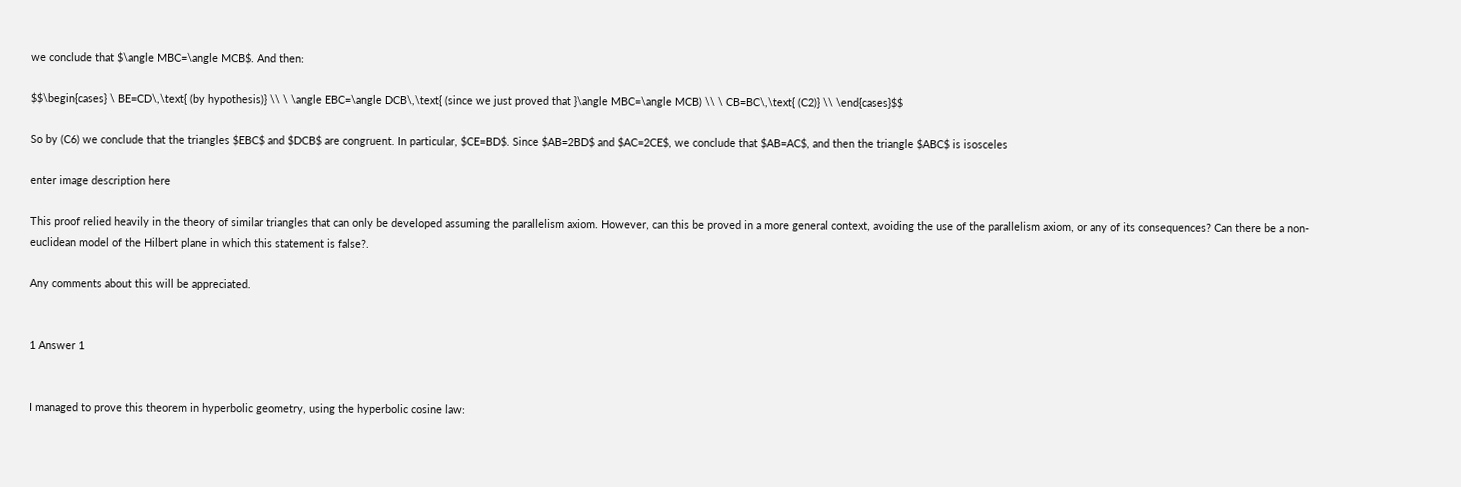we conclude that $\angle MBC=\angle MCB$. And then:

$$\begin{cases} \ BE=CD\,\text{ (by hypothesis)} \\ \ \angle EBC=\angle DCB\,\text{ (since we just proved that }\angle MBC=\angle MCB) \\ \ CB=BC\,\text{ (C2)} \\ \end{cases}$$

So by (C6) we conclude that the triangles $EBC$ and $DCB$ are congruent. In particular, $CE=BD$. Since $AB=2BD$ and $AC=2CE$, we conclude that $AB=AC$, and then the triangle $ABC$ is isosceles

enter image description here

This proof relied heavily in the theory of similar triangles that can only be developed assuming the parallelism axiom. However, can this be proved in a more general context, avoiding the use of the parallelism axiom, or any of its consequences? Can there be a non-euclidean model of the Hilbert plane in which this statement is false?.

Any comments about this will be appreciated.


1 Answer 1


I managed to prove this theorem in hyperbolic geometry, using the hyperbolic cosine law: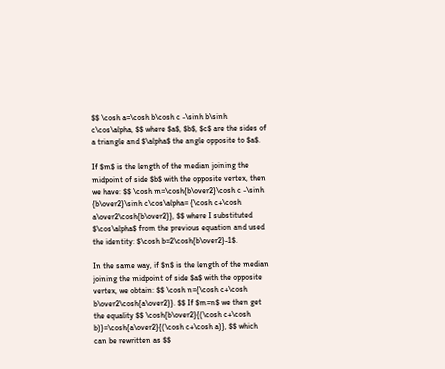$$ \cosh a=\cosh b\cosh c -\sinh b\sinh c\cos\alpha, $$ where $a$, $b$, $c$ are the sides of a triangle and $\alpha$ the angle opposite to $a$.

If $m$ is the length of the median joining the midpoint of side $b$ with the opposite vertex, then we have: $$ \cosh m=\cosh{b\over2}\cosh c -\sinh {b\over2}\sinh c\cos\alpha= {\cosh c+\cosh a\over2\cosh{b\over2}}, $$ where I substituted $\cos\alpha$ from the previous equation and used the identity: $\cosh b=2\cosh{b\over2}-1$.

In the same way, if $n$ is the length of the median joining the midpoint of side $a$ with the opposite vertex, we obtain: $$ \cosh n={\cosh c+\cosh b\over2\cosh{a\over2}}. $$ If $m=n$ we then get the equality $$ \cosh{b\over2}{(\cosh c+\cosh b)}=\cosh{a\over2}{(\cosh c+\cosh a)}, $$ which can be rewritten as $$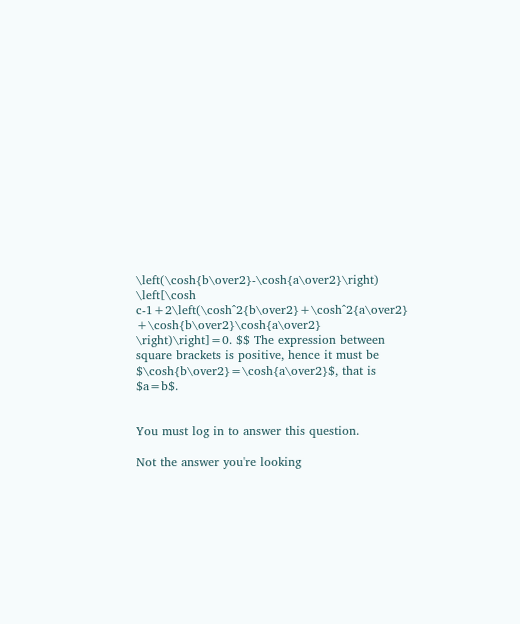\left(\cosh{b\over2}-\cosh{a\over2}\right) \left[\cosh c-1+2\left(\cosh^2{b\over2}+\cosh^2{a\over2} +\cosh{b\over2}\cosh{a\over2} \right)\right]=0. $$ The expression between square brackets is positive, hence it must be $\cosh{b\over2}=\cosh{a\over2}$, that is $a=b$.


You must log in to answer this question.

Not the answer you're looking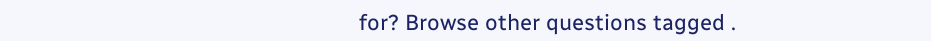for? Browse other questions tagged .